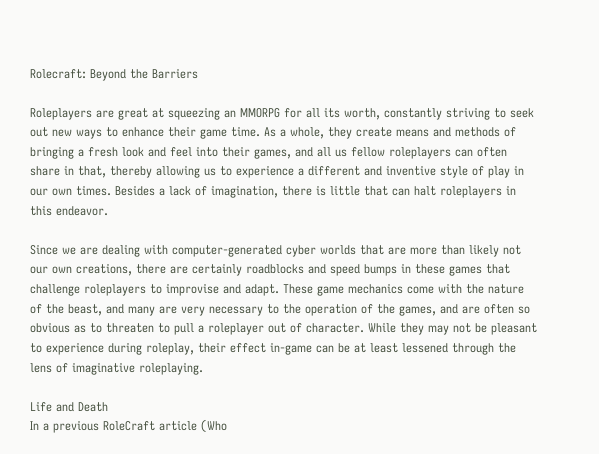Rolecraft: Beyond the Barriers

Roleplayers are great at squeezing an MMORPG for all its worth, constantly striving to seek out new ways to enhance their game time. As a whole, they create means and methods of bringing a fresh look and feel into their games, and all us fellow roleplayers can often share in that, thereby allowing us to experience a different and inventive style of play in our own times. Besides a lack of imagination, there is little that can halt roleplayers in this endeavor.

Since we are dealing with computer-generated cyber worlds that are more than likely not our own creations, there are certainly roadblocks and speed bumps in these games that challenge roleplayers to improvise and adapt. These game mechanics come with the nature of the beast, and many are very necessary to the operation of the games, and are often so obvious as to threaten to pull a roleplayer out of character. While they may not be pleasant to experience during roleplay, their effect in-game can be at least lessened through the lens of imaginative roleplaying.

Life and Death
In a previous RoleCraft article (Who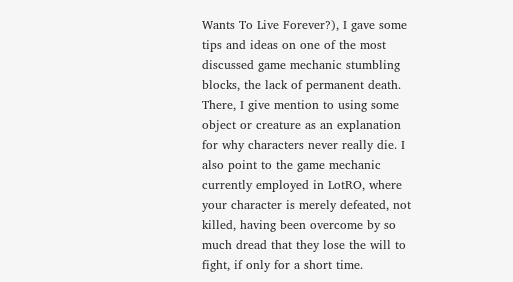Wants To Live Forever?), I gave some tips and ideas on one of the most discussed game mechanic stumbling blocks, the lack of permanent death. There, I give mention to using some object or creature as an explanation for why characters never really die. I also point to the game mechanic currently employed in LotRO, where your character is merely defeated, not killed, having been overcome by so much dread that they lose the will to fight, if only for a short time.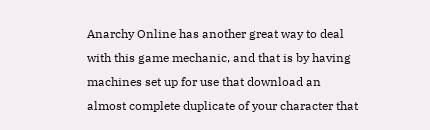Anarchy Online has another great way to deal with this game mechanic, and that is by having machines set up for use that download an almost complete duplicate of your character that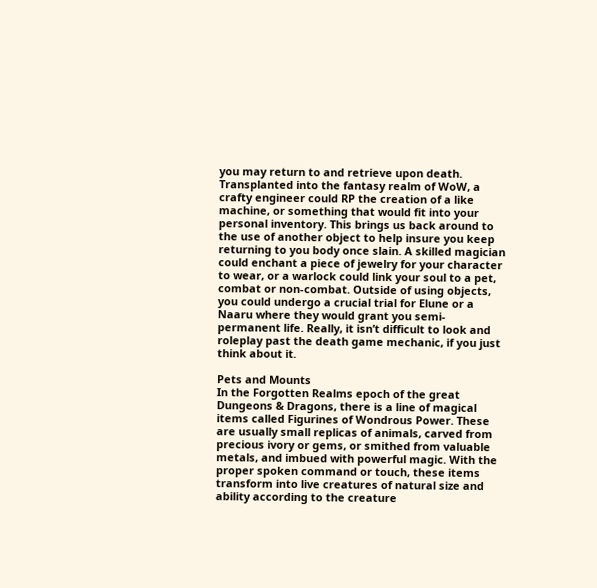you may return to and retrieve upon death. Transplanted into the fantasy realm of WoW, a crafty engineer could RP the creation of a like machine, or something that would fit into your personal inventory. This brings us back around to the use of another object to help insure you keep returning to you body once slain. A skilled magician could enchant a piece of jewelry for your character to wear, or a warlock could link your soul to a pet, combat or non-combat. Outside of using objects, you could undergo a crucial trial for Elune or a Naaru where they would grant you semi-permanent life. Really, it isn’t difficult to look and roleplay past the death game mechanic, if you just think about it.

Pets and Mounts
In the Forgotten Realms epoch of the great Dungeons & Dragons, there is a line of magical items called Figurines of Wondrous Power. These are usually small replicas of animals, carved from precious ivory or gems, or smithed from valuable metals, and imbued with powerful magic. With the proper spoken command or touch, these items transform into live creatures of natural size and ability according to the creature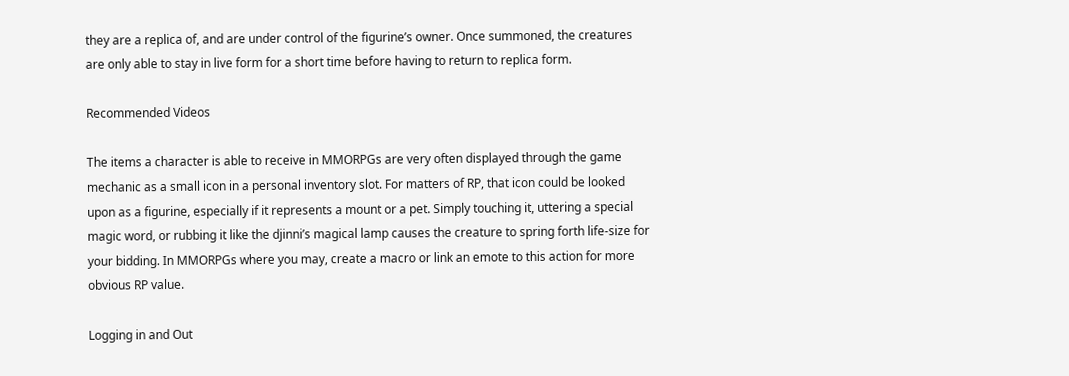they are a replica of, and are under control of the figurine’s owner. Once summoned, the creatures are only able to stay in live form for a short time before having to return to replica form.

Recommended Videos

The items a character is able to receive in MMORPGs are very often displayed through the game mechanic as a small icon in a personal inventory slot. For matters of RP, that icon could be looked upon as a figurine, especially if it represents a mount or a pet. Simply touching it, uttering a special magic word, or rubbing it like the djinni’s magical lamp causes the creature to spring forth life-size for your bidding. In MMORPGs where you may, create a macro or link an emote to this action for more obvious RP value.

Logging in and Out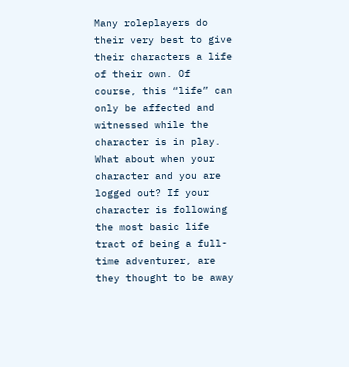Many roleplayers do their very best to give their characters a life of their own. Of course, this “life” can only be affected and witnessed while the character is in play. What about when your character and you are logged out? If your character is following the most basic life tract of being a full-time adventurer, are they thought to be away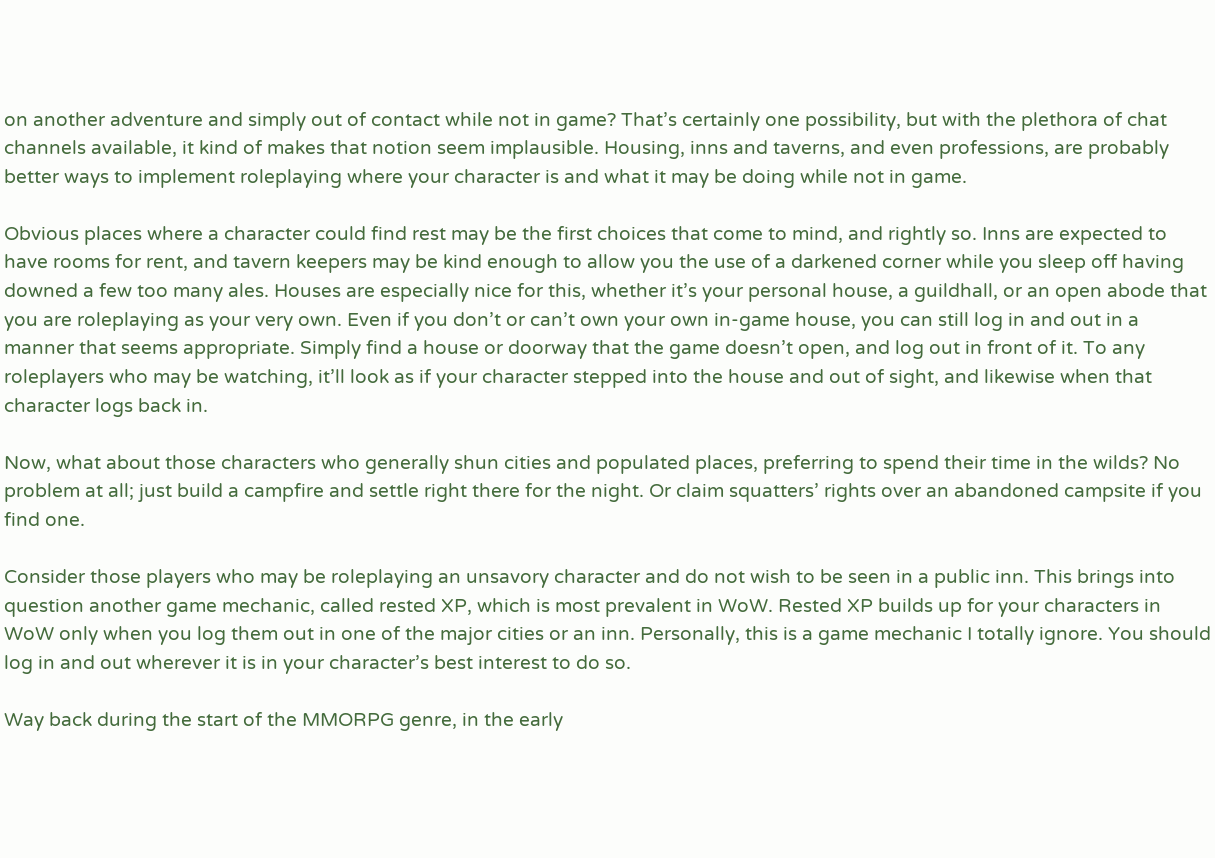on another adventure and simply out of contact while not in game? That’s certainly one possibility, but with the plethora of chat channels available, it kind of makes that notion seem implausible. Housing, inns and taverns, and even professions, are probably better ways to implement roleplaying where your character is and what it may be doing while not in game.

Obvious places where a character could find rest may be the first choices that come to mind, and rightly so. Inns are expected to have rooms for rent, and tavern keepers may be kind enough to allow you the use of a darkened corner while you sleep off having downed a few too many ales. Houses are especially nice for this, whether it’s your personal house, a guildhall, or an open abode that you are roleplaying as your very own. Even if you don’t or can’t own your own in-game house, you can still log in and out in a manner that seems appropriate. Simply find a house or doorway that the game doesn’t open, and log out in front of it. To any roleplayers who may be watching, it’ll look as if your character stepped into the house and out of sight, and likewise when that character logs back in.

Now, what about those characters who generally shun cities and populated places, preferring to spend their time in the wilds? No problem at all; just build a campfire and settle right there for the night. Or claim squatters’ rights over an abandoned campsite if you find one.

Consider those players who may be roleplaying an unsavory character and do not wish to be seen in a public inn. This brings into question another game mechanic, called rested XP, which is most prevalent in WoW. Rested XP builds up for your characters in WoW only when you log them out in one of the major cities or an inn. Personally, this is a game mechanic I totally ignore. You should log in and out wherever it is in your character’s best interest to do so.

Way back during the start of the MMORPG genre, in the early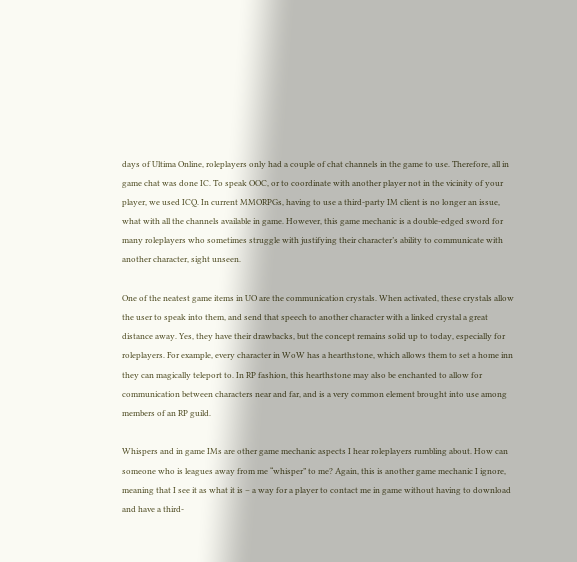days of Ultima Online, roleplayers only had a couple of chat channels in the game to use. Therefore, all in game chat was done IC. To speak OOC, or to coordinate with another player not in the vicinity of your player, we used ICQ. In current MMORPGs, having to use a third-party IM client is no longer an issue, what with all the channels available in game. However, this game mechanic is a double-edged sword for many roleplayers who sometimes struggle with justifying their character’s ability to communicate with another character, sight unseen.

One of the neatest game items in UO are the communication crystals. When activated, these crystals allow the user to speak into them, and send that speech to another character with a linked crystal a great distance away. Yes, they have their drawbacks, but the concept remains solid up to today, especially for roleplayers. For example, every character in WoW has a hearthstone, which allows them to set a home inn they can magically teleport to. In RP fashion, this hearthstone may also be enchanted to allow for communication between characters near and far, and is a very common element brought into use among members of an RP guild.

Whispers and in game IMs are other game mechanic aspects I hear roleplayers rumbling about. How can someone who is leagues away from me “whisper” to me? Again, this is another game mechanic I ignore, meaning that I see it as what it is – a way for a player to contact me in game without having to download and have a third-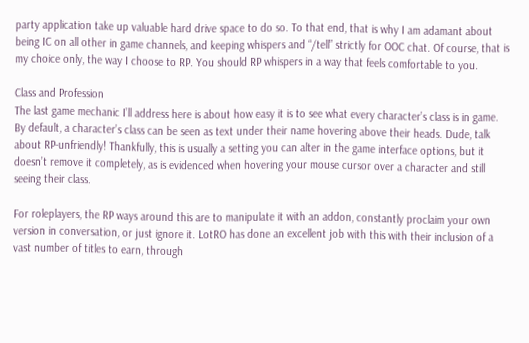party application take up valuable hard drive space to do so. To that end, that is why I am adamant about being IC on all other in game channels, and keeping whispers and “/tell” strictly for OOC chat. Of course, that is my choice only, the way I choose to RP. You should RP whispers in a way that feels comfortable to you.

Class and Profession
The last game mechanic I’ll address here is about how easy it is to see what every character’s class is in game. By default, a character’s class can be seen as text under their name hovering above their heads. Dude, talk about RP-unfriendly! Thankfully, this is usually a setting you can alter in the game interface options, but it doesn’t remove it completely, as is evidenced when hovering your mouse cursor over a character and still seeing their class.

For roleplayers, the RP ways around this are to manipulate it with an addon, constantly proclaim your own version in conversation, or just ignore it. LotRO has done an excellent job with this with their inclusion of a vast number of titles to earn, through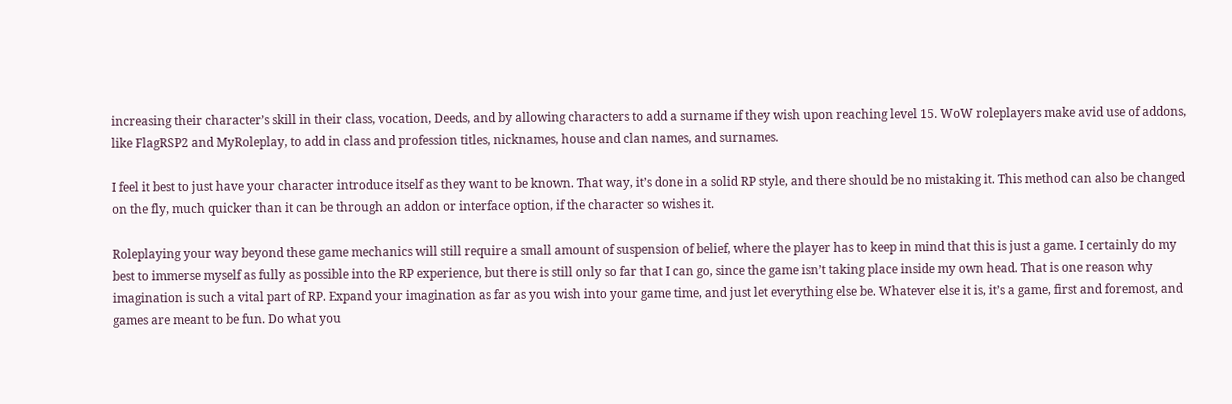increasing their character’s skill in their class, vocation, Deeds, and by allowing characters to add a surname if they wish upon reaching level 15. WoW roleplayers make avid use of addons, like FlagRSP2 and MyRoleplay, to add in class and profession titles, nicknames, house and clan names, and surnames.

I feel it best to just have your character introduce itself as they want to be known. That way, it’s done in a solid RP style, and there should be no mistaking it. This method can also be changed on the fly, much quicker than it can be through an addon or interface option, if the character so wishes it.

Roleplaying your way beyond these game mechanics will still require a small amount of suspension of belief, where the player has to keep in mind that this is just a game. I certainly do my best to immerse myself as fully as possible into the RP experience, but there is still only so far that I can go, since the game isn’t taking place inside my own head. That is one reason why imagination is such a vital part of RP. Expand your imagination as far as you wish into your game time, and just let everything else be. Whatever else it is, it’s a game, first and foremost, and games are meant to be fun. Do what you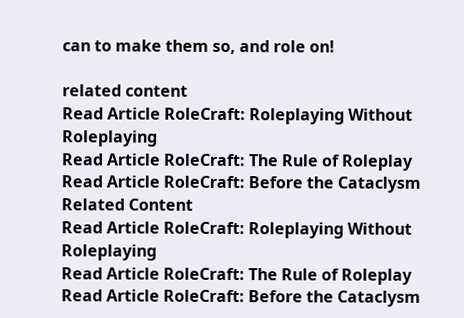can to make them so, and role on!

related content
Read Article RoleCraft: Roleplaying Without Roleplaying
Read Article RoleCraft: The Rule of Roleplay
Read Article RoleCraft: Before the Cataclysm
Related Content
Read Article RoleCraft: Roleplaying Without Roleplaying
Read Article RoleCraft: The Rule of Roleplay
Read Article RoleCraft: Before the Cataclysm